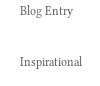Blog Entry

Inspirational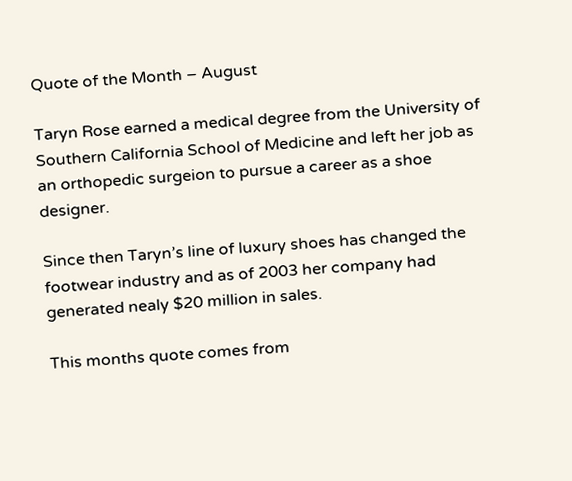Quote of the Month – August

Taryn Rose earned a medical degree from the University of Southern California School of Medicine and left her job as an orthopedic surgeion to pursue a career as a shoe designer.

Since then Taryn’s line of luxury shoes has changed the footwear industry and as of 2003 her company had generated nealy $20 million in sales.

This months quote comes from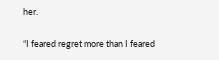her.

“I feared regret more than I feared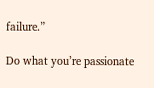failure.”

Do what you’re passionate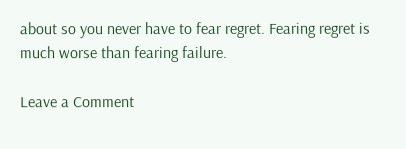about so you never have to fear regret. Fearing regret is much worse than fearing failure.

Leave a Comment